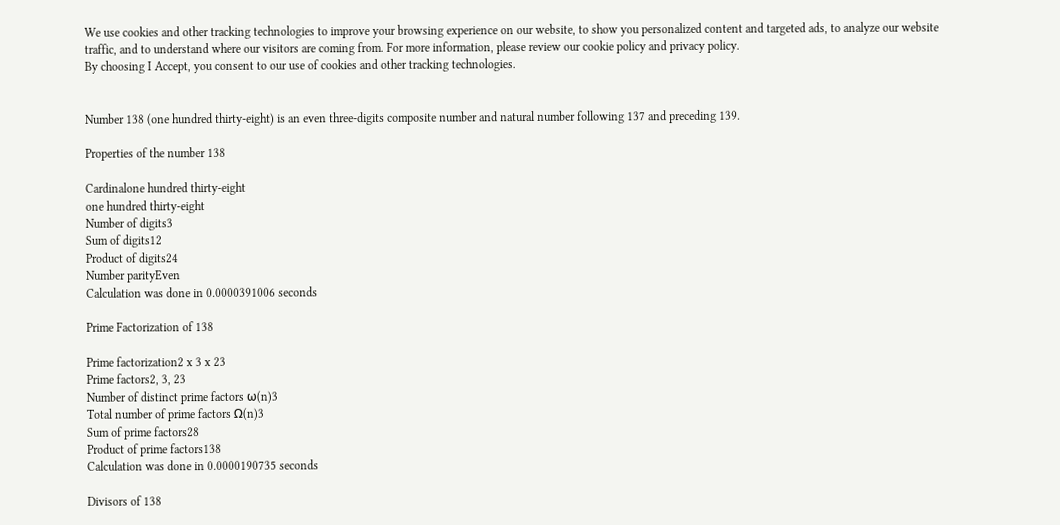We use cookies and other tracking technologies to improve your browsing experience on our website, to show you personalized content and targeted ads, to analyze our website traffic, and to understand where our visitors are coming from. For more information, please review our cookie policy and privacy policy.
By choosing I Accept, you consent to our use of cookies and other tracking technologies.


Number 138 (one hundred thirty-eight) is an even three-digits composite number and natural number following 137 and preceding 139.

Properties of the number 138

Cardinalone hundred thirty-eight
one hundred thirty-eight
Number of digits3
Sum of digits12
Product of digits24
Number parityEven
Calculation was done in 0.0000391006 seconds

Prime Factorization of 138

Prime factorization2 x 3 x 23
Prime factors2, 3, 23
Number of distinct prime factors ω(n)3
Total number of prime factors Ω(n)3
Sum of prime factors28
Product of prime factors138
Calculation was done in 0.0000190735 seconds

Divisors of 138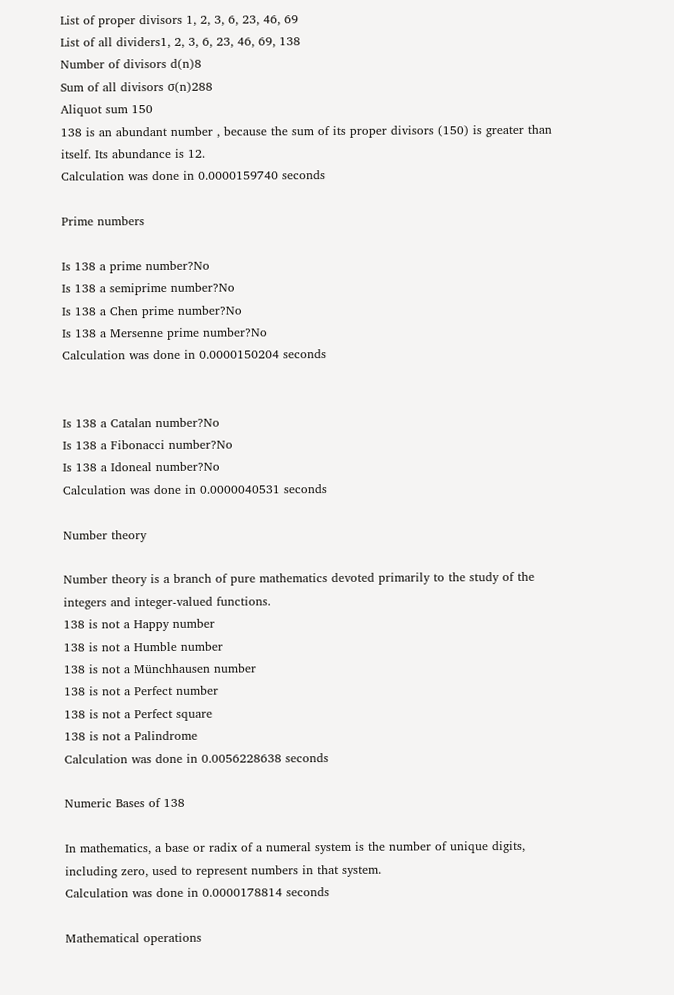List of proper divisors 1, 2, 3, 6, 23, 46, 69
List of all dividers1, 2, 3, 6, 23, 46, 69, 138
Number of divisors d(n)8
Sum of all divisors σ(n)288
Aliquot sum 150
138 is an abundant number , because the sum of its proper divisors (150) is greater than itself. Its abundance is 12.
Calculation was done in 0.0000159740 seconds

Prime numbers

Is 138 a prime number?No
Is 138 a semiprime number?No
Is 138 a Chen prime number?No
Is 138 a Mersenne prime number?No
Calculation was done in 0.0000150204 seconds


Is 138 a Catalan number?No
Is 138 a Fibonacci number?No
Is 138 a Idoneal number?No
Calculation was done in 0.0000040531 seconds

Number theory

Number theory is a branch of pure mathematics devoted primarily to the study of the integers and integer-valued functions.
138 is not a Happy number
138 is not a Humble number
138 is not a Münchhausen number
138 is not a Perfect number
138 is not a Perfect square
138 is not a Palindrome
Calculation was done in 0.0056228638 seconds

Numeric Bases of 138

In mathematics, a base or radix of a numeral system is the number of unique digits, including zero, used to represent numbers in that system.
Calculation was done in 0.0000178814 seconds

Mathematical operations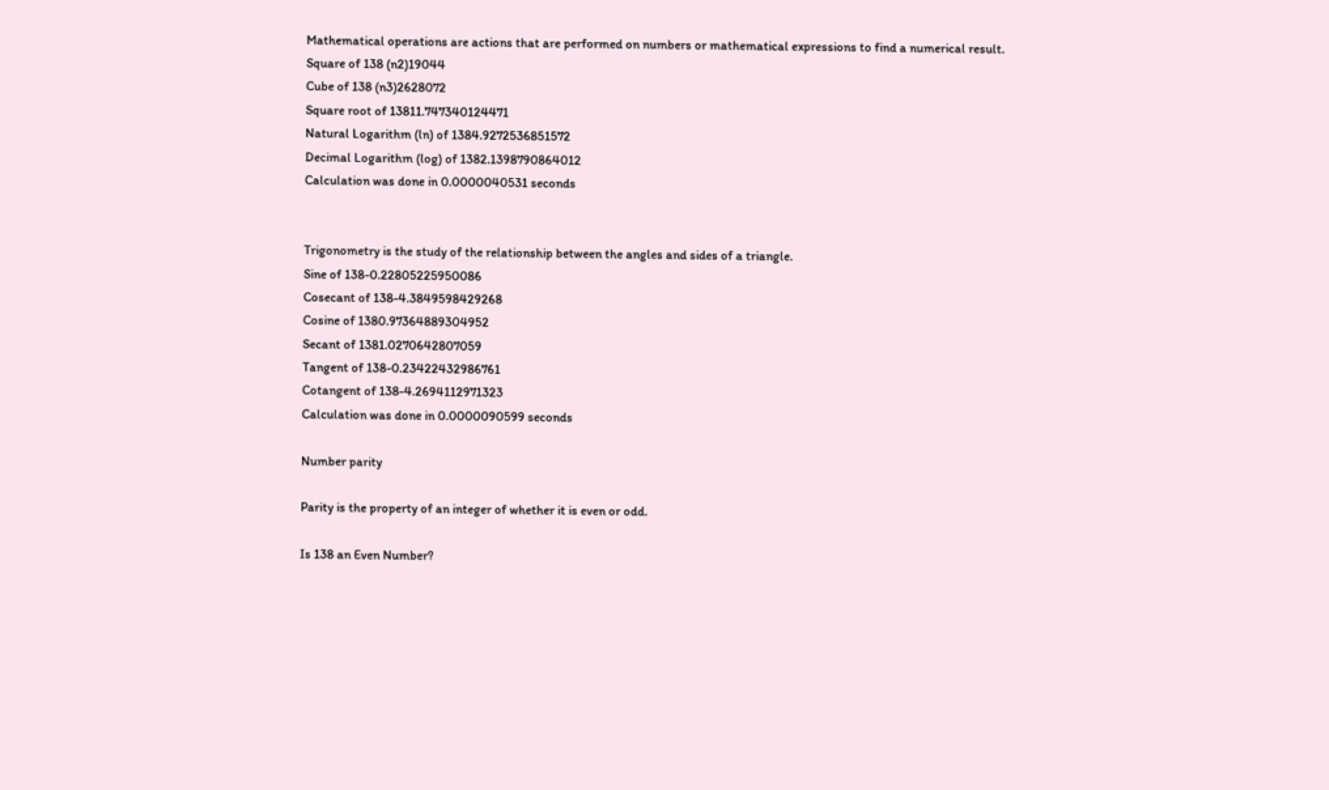Mathematical operations are actions that are performed on numbers or mathematical expressions to find a numerical result.
Square of 138 (n2)19044
Cube of 138 (n3)2628072
Square root of 13811.747340124471
Natural Logarithm (ln) of 1384.9272536851572
Decimal Logarithm (log) of 1382.1398790864012
Calculation was done in 0.0000040531 seconds


Trigonometry is the study of the relationship between the angles and sides of a triangle.
Sine of 138-0.22805225950086
Cosecant of 138-4.3849598429268
Cosine of 1380.97364889304952
Secant of 1381.0270642807059
Tangent of 138-0.23422432986761
Cotangent of 138-4.2694112971323
Calculation was done in 0.0000090599 seconds

Number parity

Parity is the property of an integer of whether it is even or odd.

Is 138 an Even Number?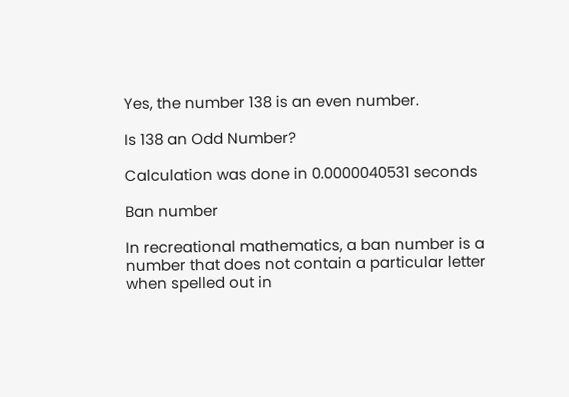Yes, the number 138 is an even number.

Is 138 an Odd Number?

Calculation was done in 0.0000040531 seconds

Ban number

In recreational mathematics, a ban number is a number that does not contain a particular letter when spelled out in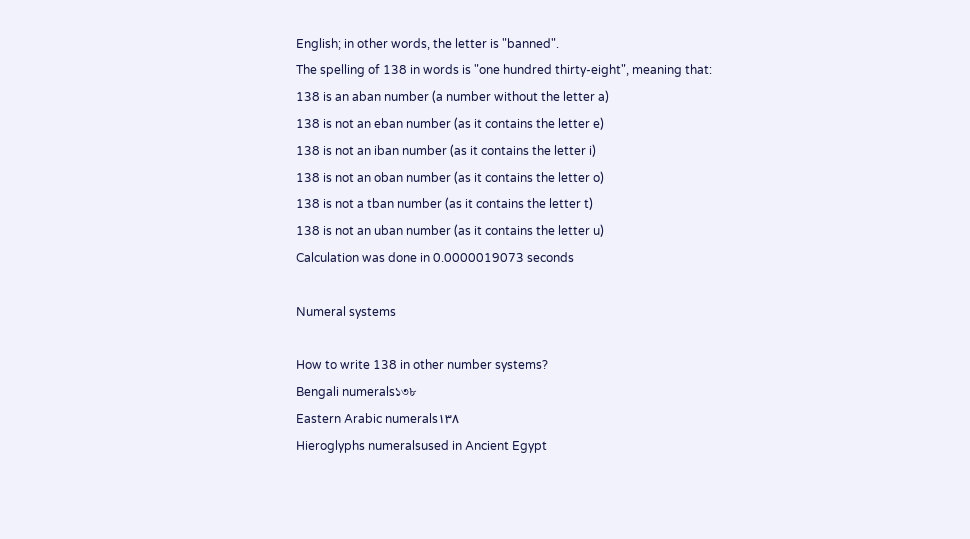English; in other words, the letter is "banned".
The spelling of 138 in words is "one hundred thirty-eight", meaning that:
138 is an aban number (a number without the letter a)
138 is not an eban number (as it contains the letter e)
138 is not an iban number (as it contains the letter i)
138 is not an oban number (as it contains the letter o)
138 is not a tban number (as it contains the letter t)
138 is not an uban number (as it contains the letter u)
Calculation was done in 0.0000019073 seconds

Numeral systems

How to write 138 in other number systems?
Bengali numerals১৩৮
Eastern Arabic numerals١٣٨
Hieroglyphs numeralsused in Ancient Egypt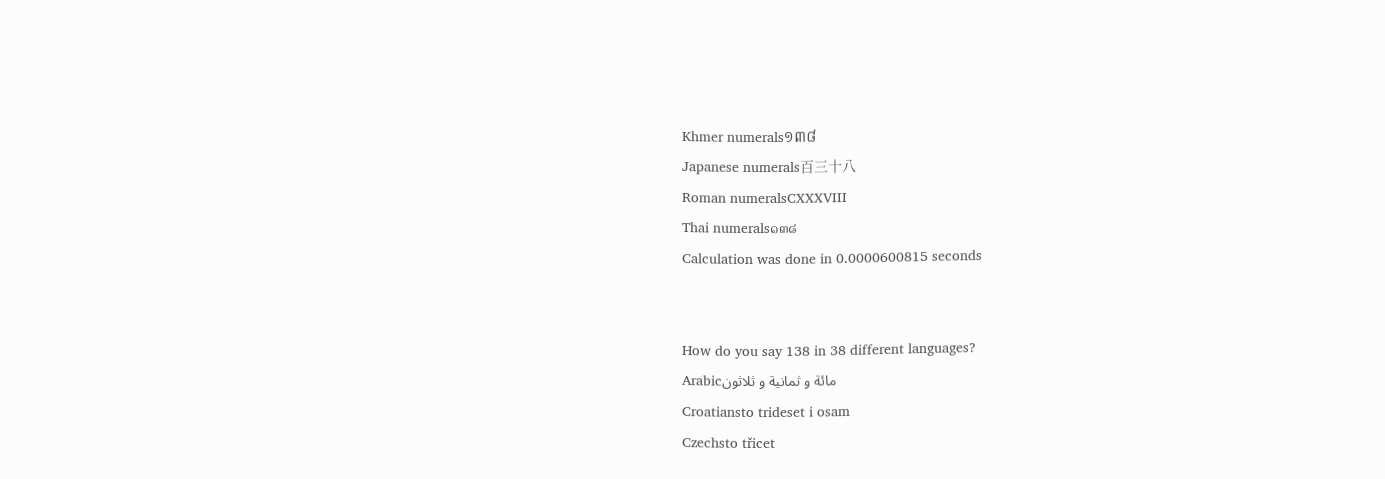Khmer numerals១៣៨
Japanese numerals百三十八
Roman numeralsCXXXVIII
Thai numerals๑๓๘
Calculation was done in 0.0000600815 seconds


How do you say 138 in 38 different languages?
Arabicمائة و ثمانية و ثلاثون
Croatiansto trideset i osam
Czechsto třicet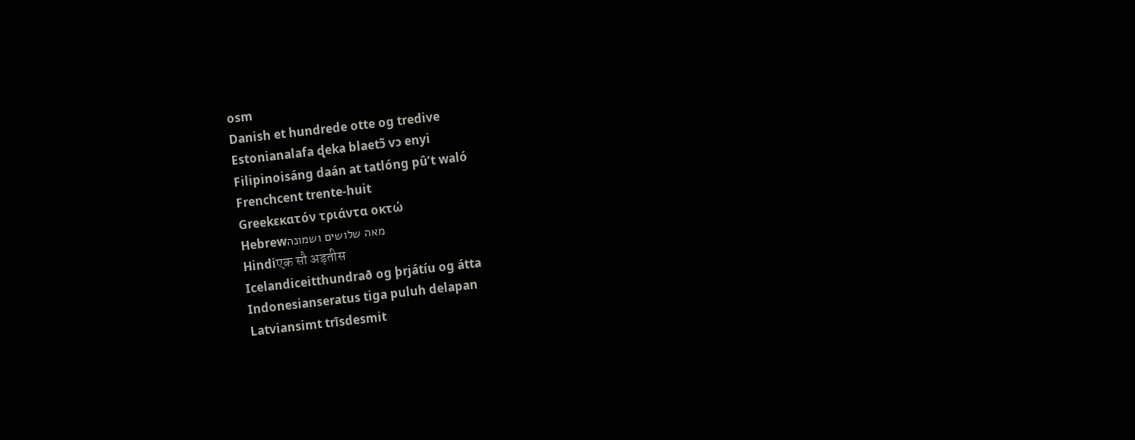osm
Danish et hundrede otte og tredive
Estonianalafa ɖeka blaetɔ̃ vɔ enyi
Filipinoisáng daán at tatlóng pû’t waló
Frenchcent trente-huit
Greekεκατόν τριάντα οκτώ
Hebrewמאה שלושים ושמונה
Hindiएक सौ अड़तीस
Icelandiceitthundrað og þrjátíu og átta
Indonesianseratus tiga puluh delapan
Latviansimt trīsdesmit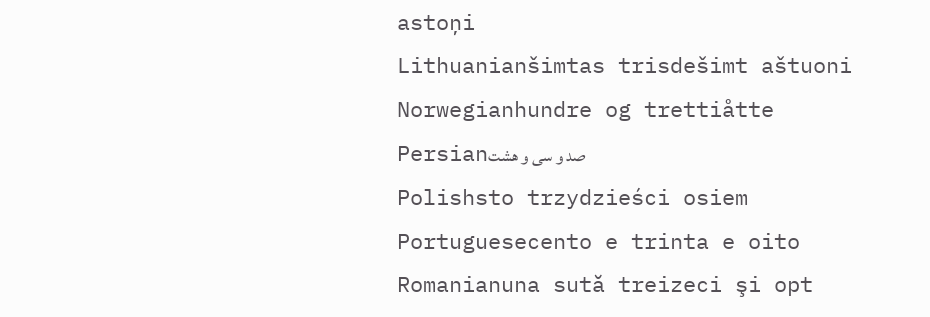astoņi
Lithuanianšimtas trisdešimt aštuoni
Norwegianhundre og trettiåtte
Persianصد و سی و هشت
Polishsto trzydzieści osiem
Portuguesecento e trinta e oito
Romanianuna sută treizeci şi opt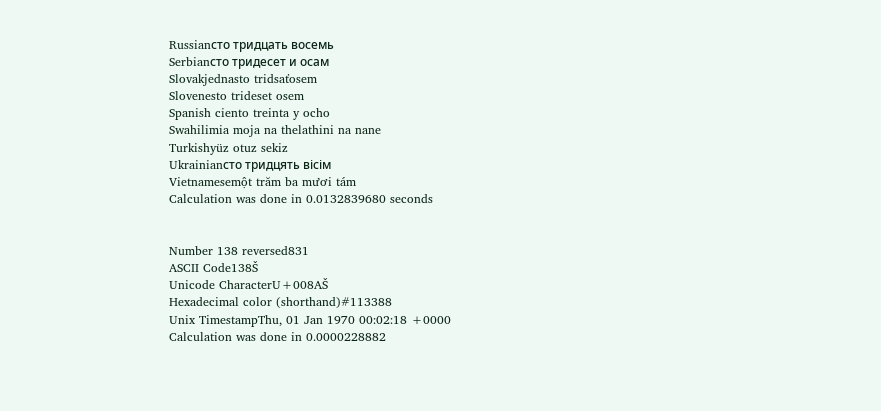Russianсто тридцать восемь
Serbianсто тридесет и осам
Slovakjednasto tridsaťosem
Slovenesto trideset osem
Spanish ciento treinta y ocho
Swahilimia moja na thelathini na nane
Turkishyüz otuz sekiz
Ukrainianсто тридцять вісім
Vietnamesemột trăm ba mươi tám
Calculation was done in 0.0132839680 seconds


Number 138 reversed831
ASCII Code138Š
Unicode CharacterU+008AŠ
Hexadecimal color (shorthand)#113388
Unix TimestampThu, 01 Jan 1970 00:02:18 +0000
Calculation was done in 0.0000228882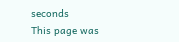seconds
This page was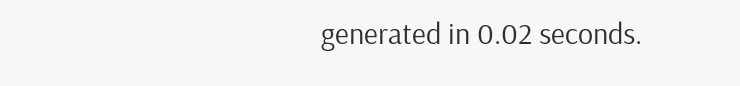generated in 0.02 seconds.